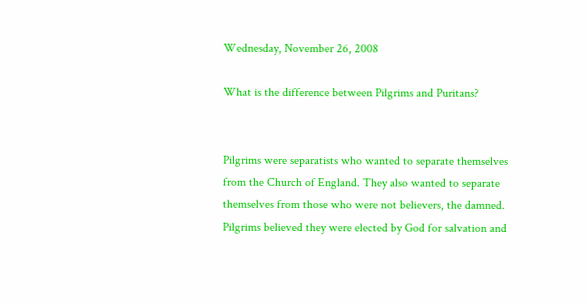Wednesday, November 26, 2008

What is the difference between Pilgrims and Puritans?


Pilgrims were separatists who wanted to separate themselves from the Church of England. They also wanted to separate themselves from those who were not believers, the damned. Pilgrims believed they were elected by God for salvation and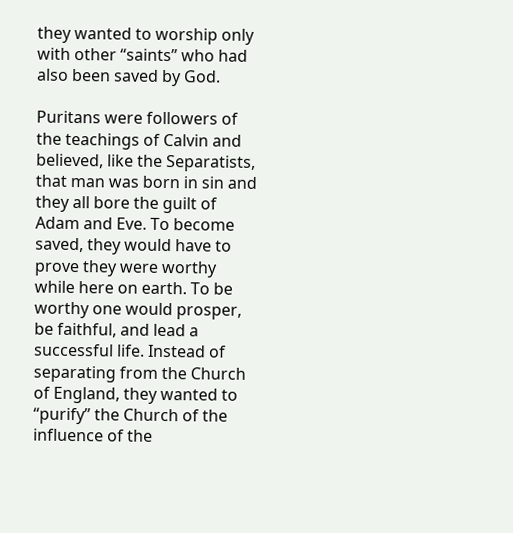they wanted to worship only with other “saints” who had also been saved by God.

Puritans were followers of the teachings of Calvin and believed, like the Separatists, that man was born in sin and they all bore the guilt of Adam and Eve. To become saved, they would have to prove they were worthy while here on earth. To be worthy one would prosper, be faithful, and lead a successful life. Instead of separating from the Church of England, they wanted to “purify” the Church of the influence of the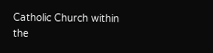Catholic Church within the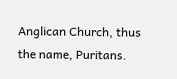Anglican Church, thus the name, Puritans.